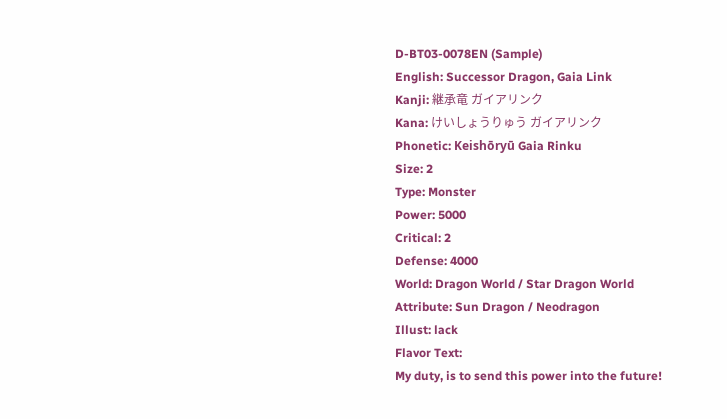D-BT03-0078EN (Sample)
English: Successor Dragon, Gaia Link
Kanji: 継承竜 ガイアリンク
Kana: けいしょうりゅう ガイアリンク
Phonetic: Keishōryū Gaia Rinku
Size: 2
Type: Monster
Power: 5000
Critical: 2
Defense: 4000
World: Dragon World / Star Dragon World
Attribute: Sun Dragon / Neodragon
Illust: lack
Flavor Text:
My duty, is to send this power into the future!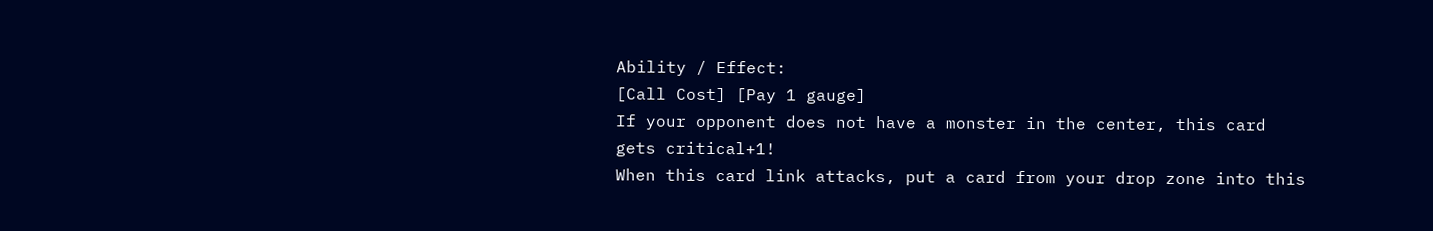Ability / Effect:
[Call Cost] [Pay 1 gauge]
If your opponent does not have a monster in the center, this card gets critical+1!
When this card link attacks, put a card from your drop zone into this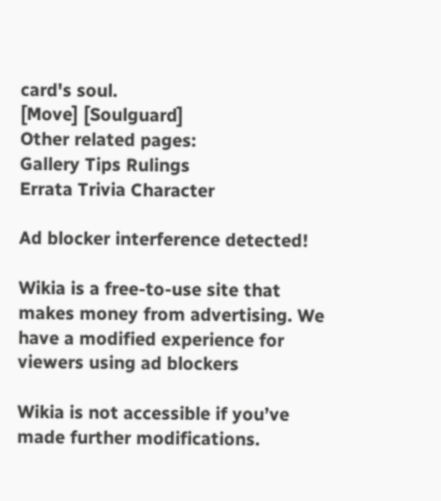card's soul.
[Move] [Soulguard]
Other related pages:
Gallery Tips Rulings
Errata Trivia Character

Ad blocker interference detected!

Wikia is a free-to-use site that makes money from advertising. We have a modified experience for viewers using ad blockers

Wikia is not accessible if you’ve made further modifications.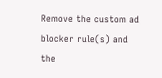Remove the custom ad blocker rule(s) and the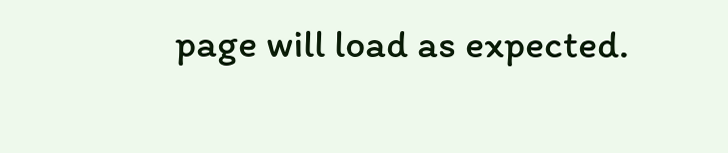page will load as expected.